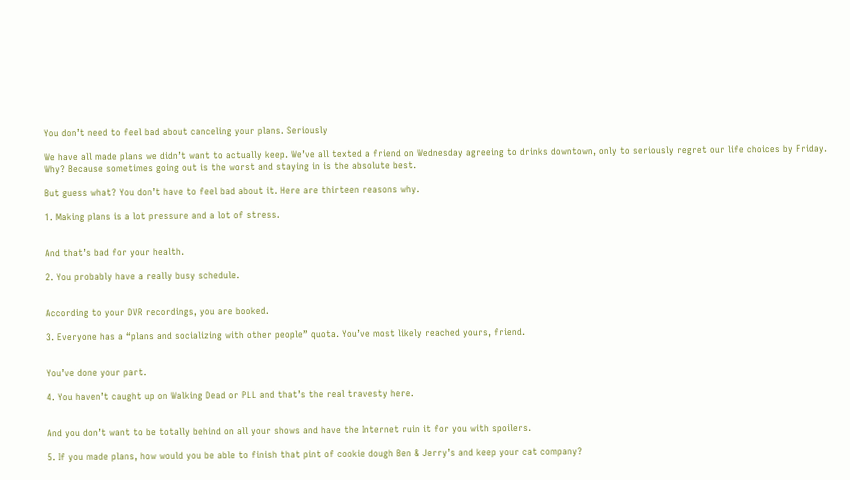You don’t need to feel bad about canceling your plans. Seriously

We have all made plans we didn’t want to actually keep. We’ve all texted a friend on Wednesday agreeing to drinks downtown, only to seriously regret our life choices by Friday. Why? Because sometimes going out is the worst and staying in is the absolute best.

But guess what? You don’t have to feel bad about it. Here are thirteen reasons why.

1. Making plans is a lot pressure and a lot of stress.


And that’s bad for your health.

2. You probably have a really busy schedule.


According to your DVR recordings, you are booked.

3. Everyone has a “plans and socializing with other people” quota. You’ve most likely reached yours, friend.


You’ve done your part.

4. You haven’t caught up on Walking Dead or PLL and that’s the real travesty here.


And you don’t want to be totally behind on all your shows and have the Internet ruin it for you with spoilers.

5. If you made plans, how would you be able to finish that pint of cookie dough Ben & Jerry’s and keep your cat company?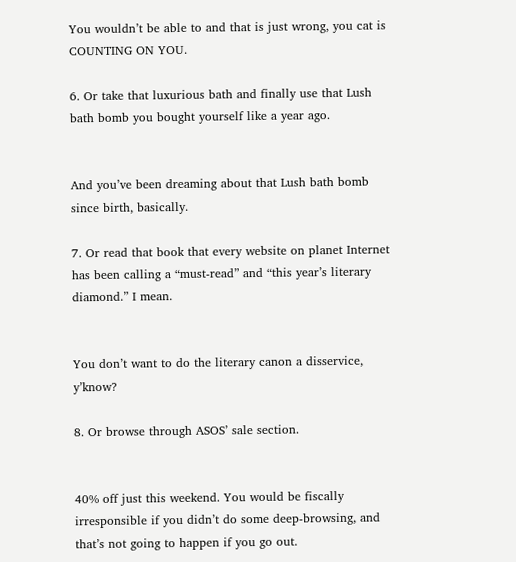You wouldn’t be able to and that is just wrong, you cat is COUNTING ON YOU.

6. Or take that luxurious bath and finally use that Lush bath bomb you bought yourself like a year ago.


And you’ve been dreaming about that Lush bath bomb since birth, basically.

7. Or read that book that every website on planet Internet has been calling a “must-read” and “this year’s literary diamond.” I mean.


You don’t want to do the literary canon a disservice, y’know?

8. Or browse through ASOS’ sale section.


40% off just this weekend. You would be fiscally irresponsible if you didn’t do some deep-browsing, and that’s not going to happen if you go out.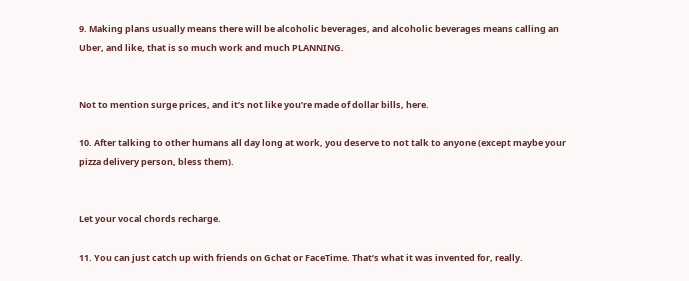9. Making plans usually means there will be alcoholic beverages, and alcoholic beverages means calling an Uber, and like, that is so much work and much PLANNING.


Not to mention surge prices, and it’s not like you’re made of dollar bills, here.

10. After talking to other humans all day long at work, you deserve to not talk to anyone (except maybe your pizza delivery person, bless them).


Let your vocal chords recharge.

11. You can just catch up with friends on Gchat or FaceTime. That’s what it was invented for, really.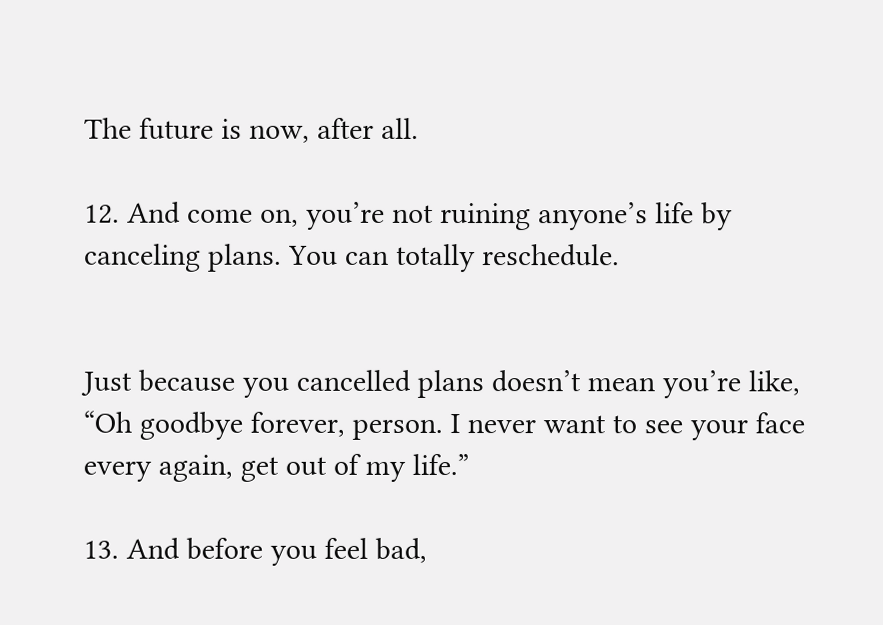The future is now, after all.

12. And come on, you’re not ruining anyone’s life by canceling plans. You can totally reschedule.


Just because you cancelled plans doesn’t mean you’re like, “Oh goodbye forever, person. I never want to see your face every again, get out of my life.”

13. And before you feel bad,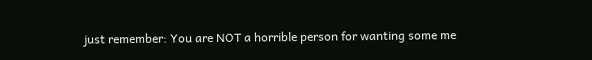just remember: You are NOT a horrible person for wanting some me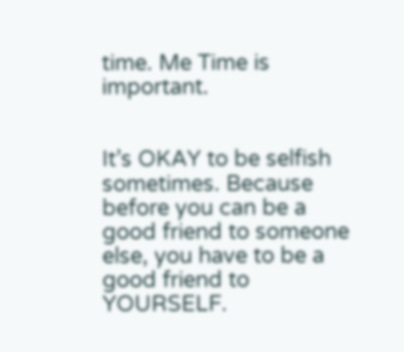time. Me Time is important.


It’s OKAY to be selfish sometimes. Because before you can be a good friend to someone else, you have to be a good friend to YOURSELF.